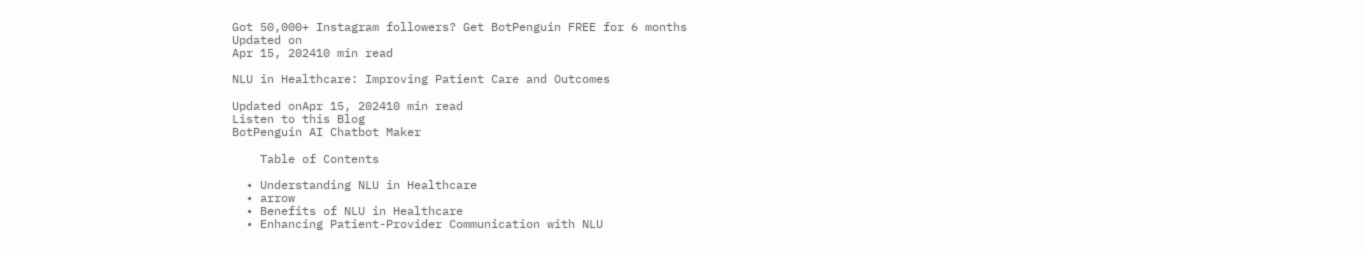Got 50,000+ Instagram followers? Get BotPenguin FREE for 6 months
Updated on
Apr 15, 202410 min read

NLU in Healthcare: Improving Patient Care and Outcomes

Updated onApr 15, 202410 min read
Listen to this Blog
BotPenguin AI Chatbot Maker

    Table of Contents

  • Understanding NLU in Healthcare
  • arrow
  • Benefits of NLU in Healthcare
  • Enhancing Patient-Provider Communication with NLU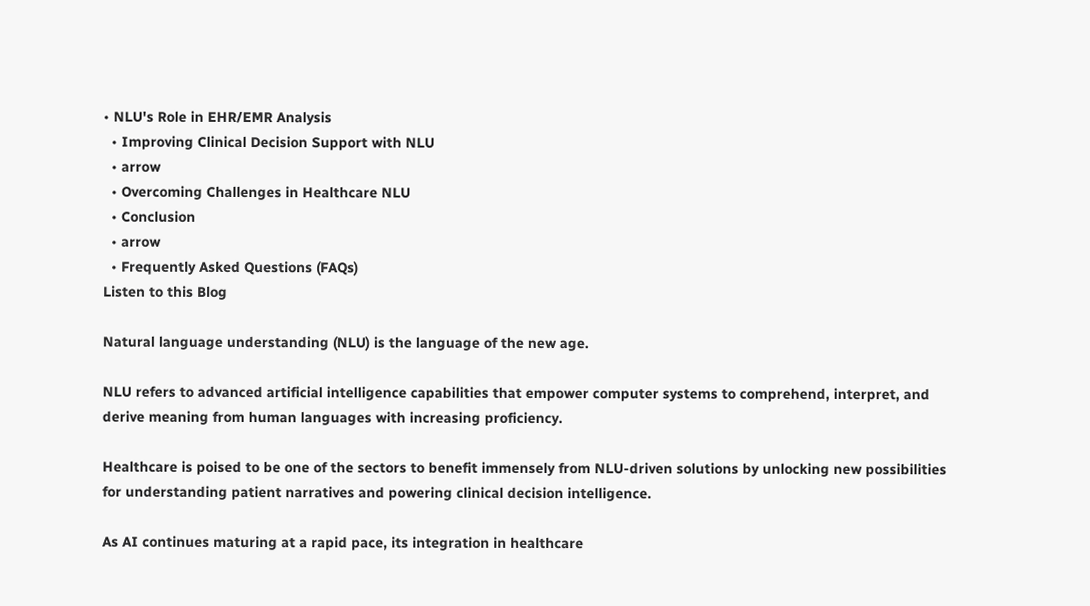• NLU's Role in EHR/EMR Analysis
  • Improving Clinical Decision Support with NLU
  • arrow
  • Overcoming Challenges in Healthcare NLU
  • Conclusion
  • arrow
  • Frequently Asked Questions (FAQs)
Listen to this Blog

Natural language understanding (NLU) is the language of the new age.

NLU refers to advanced artificial intelligence capabilities that empower computer systems to comprehend, interpret, and derive meaning from human languages with increasing proficiency.

Healthcare is poised to be one of the sectors to benefit immensely from NLU-driven solutions by unlocking new possibilities for understanding patient narratives and powering clinical decision intelligence.

As AI continues maturing at a rapid pace, its integration in healthcare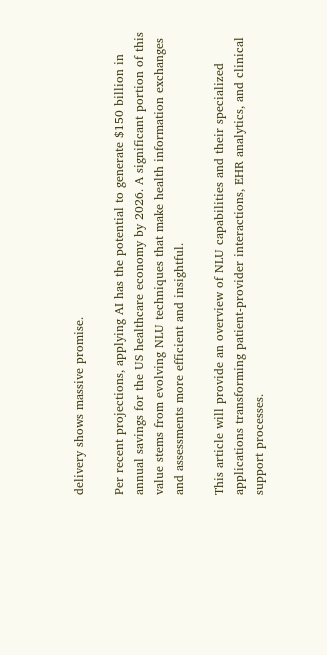delivery shows massive promise.

Per recent projections, applying AI has the potential to generate $150 billion in annual savings for the US healthcare economy by 2026. A significant portion of this value stems from evolving NLU techniques that make health information exchanges and assessments more efficient and insightful.

This article will provide an overview of NLU capabilities and their specialized applications transforming patient-provider interactions, EHR analytics, and clinical support processes.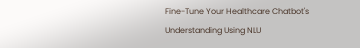Fine-Tune Your Healthcare Chatbot's
Understanding Using NLU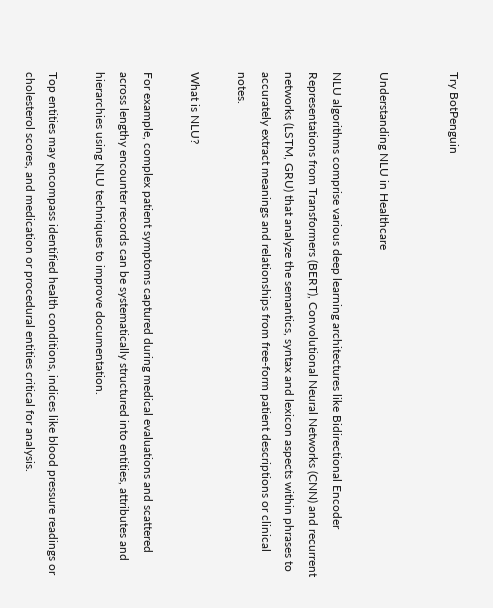Try BotPenguin


Understanding NLU in Healthcare

NLU algorithms comprise various deep learning architectures like Bidirectional Encoder Representations from Transformers (BERT), Convolutional Neural Networks (CNN) and recurrent networks (LSTM, GRU) that analyze the semantics, syntax and lexicon aspects within phrases to accurately extract meanings and relationships from free-form patient descriptions or clinical notes.

What is NLU?

For example, complex patient symptoms captured during medical evaluations and scattered across lengthy encounter records can be systematically structured into entities, attributes and hierarchies using NLU techniques to improve documentation.

Top entities may encompass identified health conditions, indices like blood pressure readings or cholesterol scores, and medication or procedural entities critical for analysis.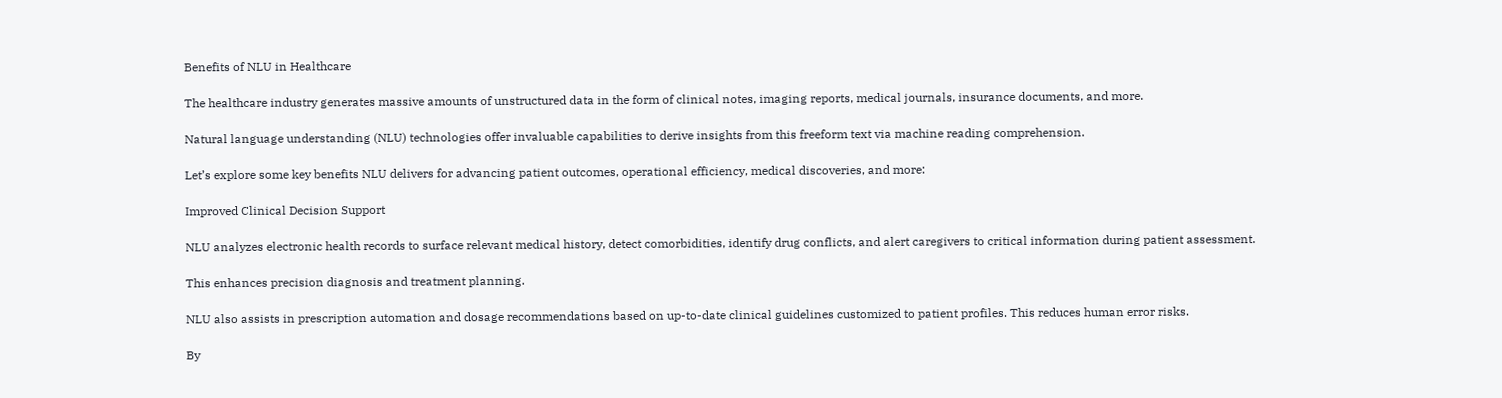Benefits of NLU in Healthcare

The healthcare industry generates massive amounts of unstructured data in the form of clinical notes, imaging reports, medical journals, insurance documents, and more.

Natural language understanding (NLU) technologies offer invaluable capabilities to derive insights from this freeform text via machine reading comprehension.

Let’s explore some key benefits NLU delivers for advancing patient outcomes, operational efficiency, medical discoveries, and more:

Improved Clinical Decision Support

NLU analyzes electronic health records to surface relevant medical history, detect comorbidities, identify drug conflicts, and alert caregivers to critical information during patient assessment.

This enhances precision diagnosis and treatment planning.

NLU also assists in prescription automation and dosage recommendations based on up-to-date clinical guidelines customized to patient profiles. This reduces human error risks.

By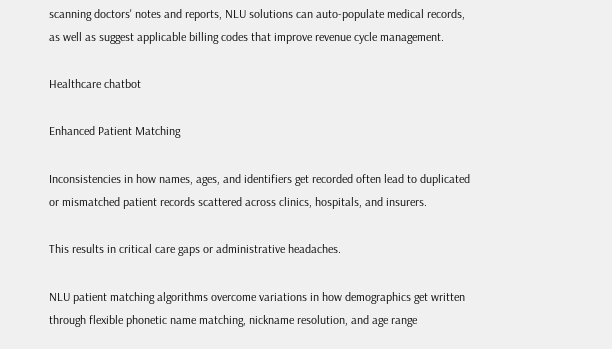scanning doctors' notes and reports, NLU solutions can auto-populate medical records, as well as suggest applicable billing codes that improve revenue cycle management.

Healthcare chatbot

Enhanced Patient Matching

Inconsistencies in how names, ages, and identifiers get recorded often lead to duplicated or mismatched patient records scattered across clinics, hospitals, and insurers.

This results in critical care gaps or administrative headaches.

NLU patient matching algorithms overcome variations in how demographics get written through flexible phonetic name matching, nickname resolution, and age range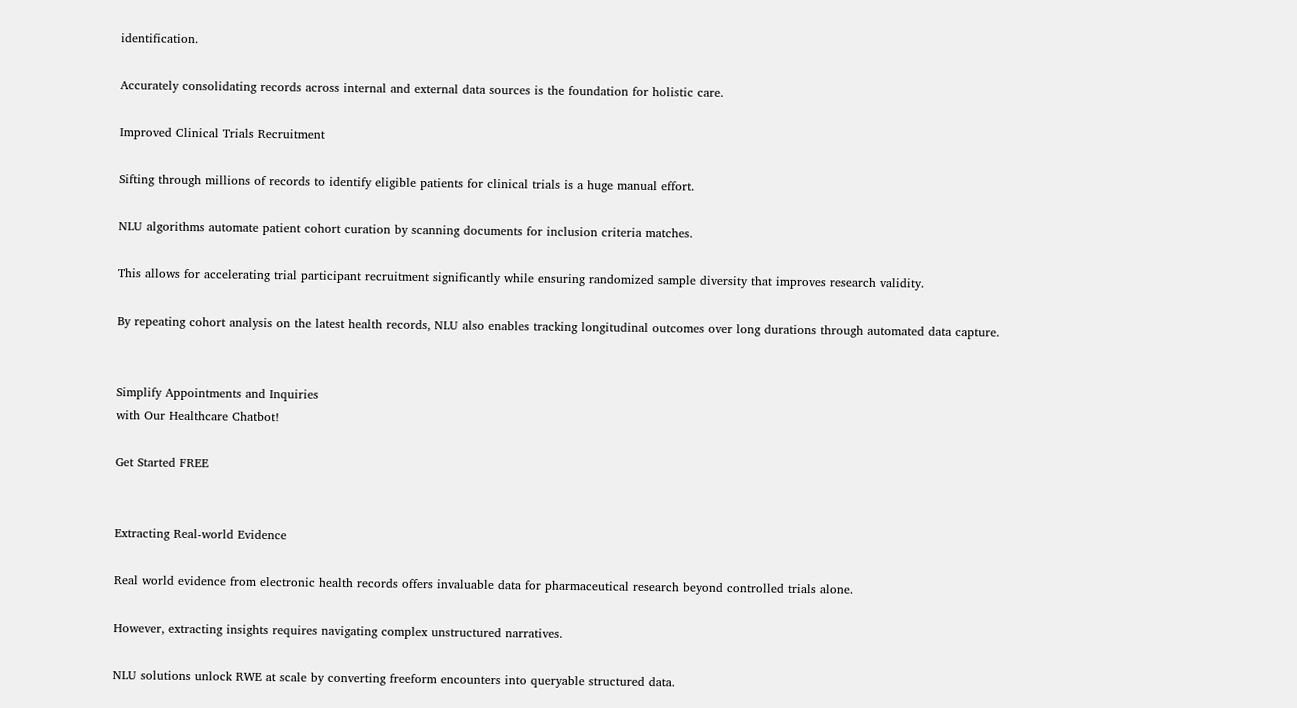identification.

Accurately consolidating records across internal and external data sources is the foundation for holistic care.

Improved Clinical Trials Recruitment

Sifting through millions of records to identify eligible patients for clinical trials is a huge manual effort.

NLU algorithms automate patient cohort curation by scanning documents for inclusion criteria matches.

This allows for accelerating trial participant recruitment significantly while ensuring randomized sample diversity that improves research validity.

By repeating cohort analysis on the latest health records, NLU also enables tracking longitudinal outcomes over long durations through automated data capture.


Simplify Appointments and Inquiries
with Our Healthcare Chatbot!

Get Started FREE


Extracting Real-world Evidence

Real world evidence from electronic health records offers invaluable data for pharmaceutical research beyond controlled trials alone.

However, extracting insights requires navigating complex unstructured narratives.

NLU solutions unlock RWE at scale by converting freeform encounters into queryable structured data.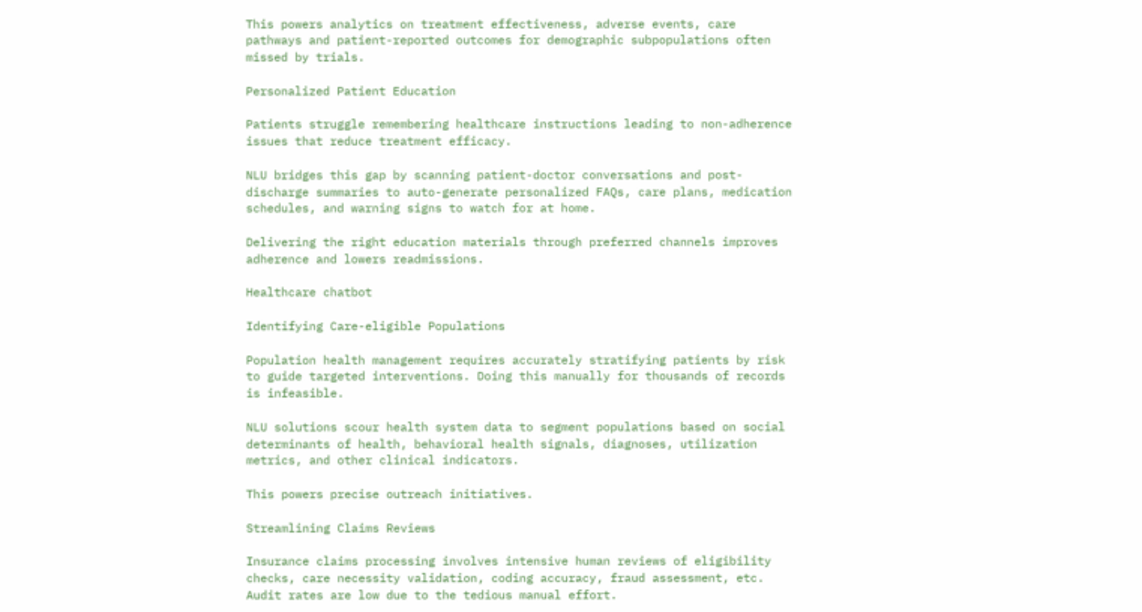This powers analytics on treatment effectiveness, adverse events, care pathways and patient-reported outcomes for demographic subpopulations often missed by trials.

Personalized Patient Education

Patients struggle remembering healthcare instructions leading to non-adherence issues that reduce treatment efficacy.

NLU bridges this gap by scanning patient-doctor conversations and post-discharge summaries to auto-generate personalized FAQs, care plans, medication schedules, and warning signs to watch for at home.

Delivering the right education materials through preferred channels improves adherence and lowers readmissions.

Healthcare chatbot

Identifying Care-eligible Populations

Population health management requires accurately stratifying patients by risk to guide targeted interventions. Doing this manually for thousands of records is infeasible.

NLU solutions scour health system data to segment populations based on social determinants of health, behavioral health signals, diagnoses, utilization metrics, and other clinical indicators.

This powers precise outreach initiatives.

Streamlining Claims Reviews

Insurance claims processing involves intensive human reviews of eligibility checks, care necessity validation, coding accuracy, fraud assessment, etc. Audit rates are low due to the tedious manual effort.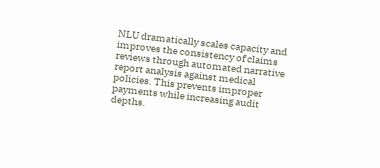NLU dramatically scales capacity and improves the consistency of claims reviews through automated narrative report analysis against medical policies. This prevents improper payments while increasing audit depths.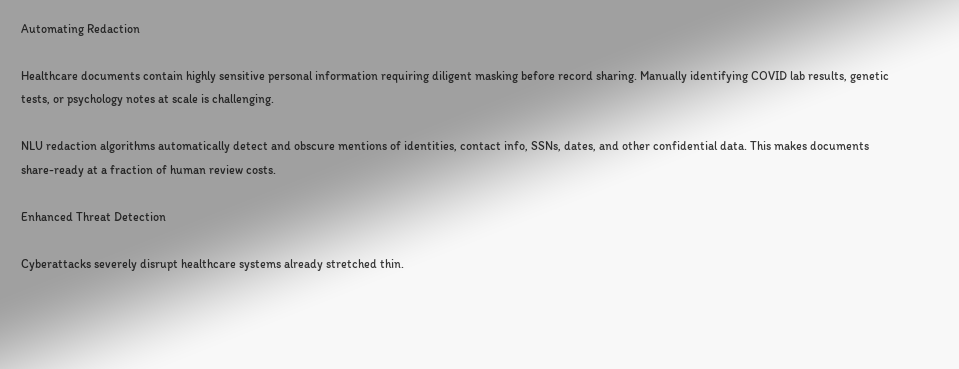Automating Redaction

Healthcare documents contain highly sensitive personal information requiring diligent masking before record sharing. Manually identifying COVID lab results, genetic tests, or psychology notes at scale is challenging.

NLU redaction algorithms automatically detect and obscure mentions of identities, contact info, SSNs, dates, and other confidential data. This makes documents share-ready at a fraction of human review costs.

Enhanced Threat Detection

Cyberattacks severely disrupt healthcare systems already stretched thin.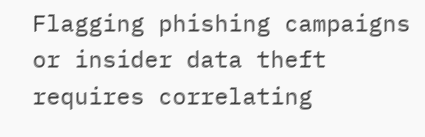Flagging phishing campaigns or insider data theft requires correlating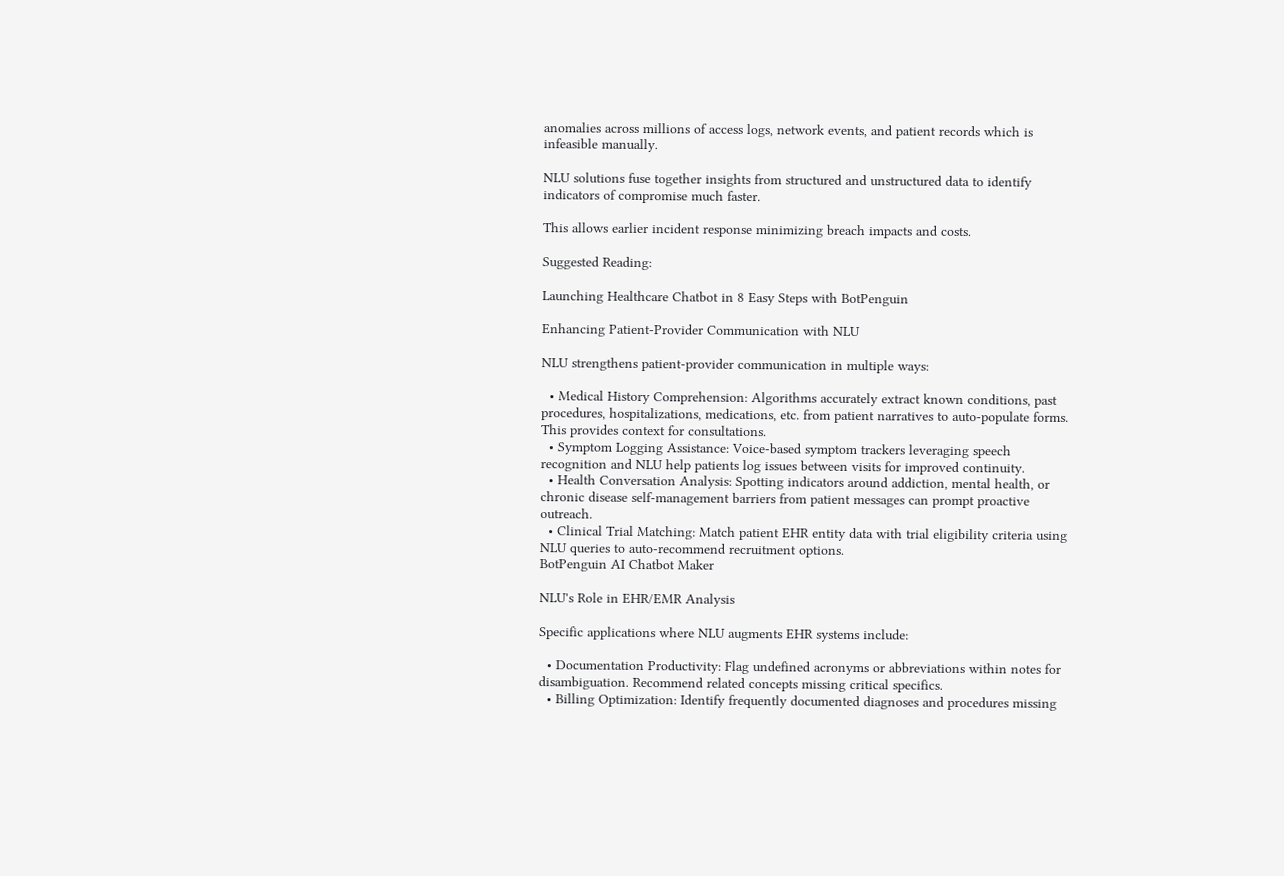anomalies across millions of access logs, network events, and patient records which is infeasible manually.

NLU solutions fuse together insights from structured and unstructured data to identify indicators of compromise much faster.

This allows earlier incident response minimizing breach impacts and costs.

Suggested Reading:

Launching Healthcare Chatbot in 8 Easy Steps with BotPenguin

Enhancing Patient-Provider Communication with NLU

NLU strengthens patient-provider communication in multiple ways:

  • Medical History Comprehension: Algorithms accurately extract known conditions, past procedures, hospitalizations, medications, etc. from patient narratives to auto-populate forms. This provides context for consultations.
  • Symptom Logging Assistance: Voice-based symptom trackers leveraging speech recognition and NLU help patients log issues between visits for improved continuity.
  • Health Conversation Analysis: Spotting indicators around addiction, mental health, or chronic disease self-management barriers from patient messages can prompt proactive outreach.
  • Clinical Trial Matching: Match patient EHR entity data with trial eligibility criteria using NLU queries to auto-recommend recruitment options.
BotPenguin AI Chatbot Maker

NLU's Role in EHR/EMR Analysis

Specific applications where NLU augments EHR systems include:

  • Documentation Productivity: Flag undefined acronyms or abbreviations within notes for disambiguation. Recommend related concepts missing critical specifics.
  • Billing Optimization: Identify frequently documented diagnoses and procedures missing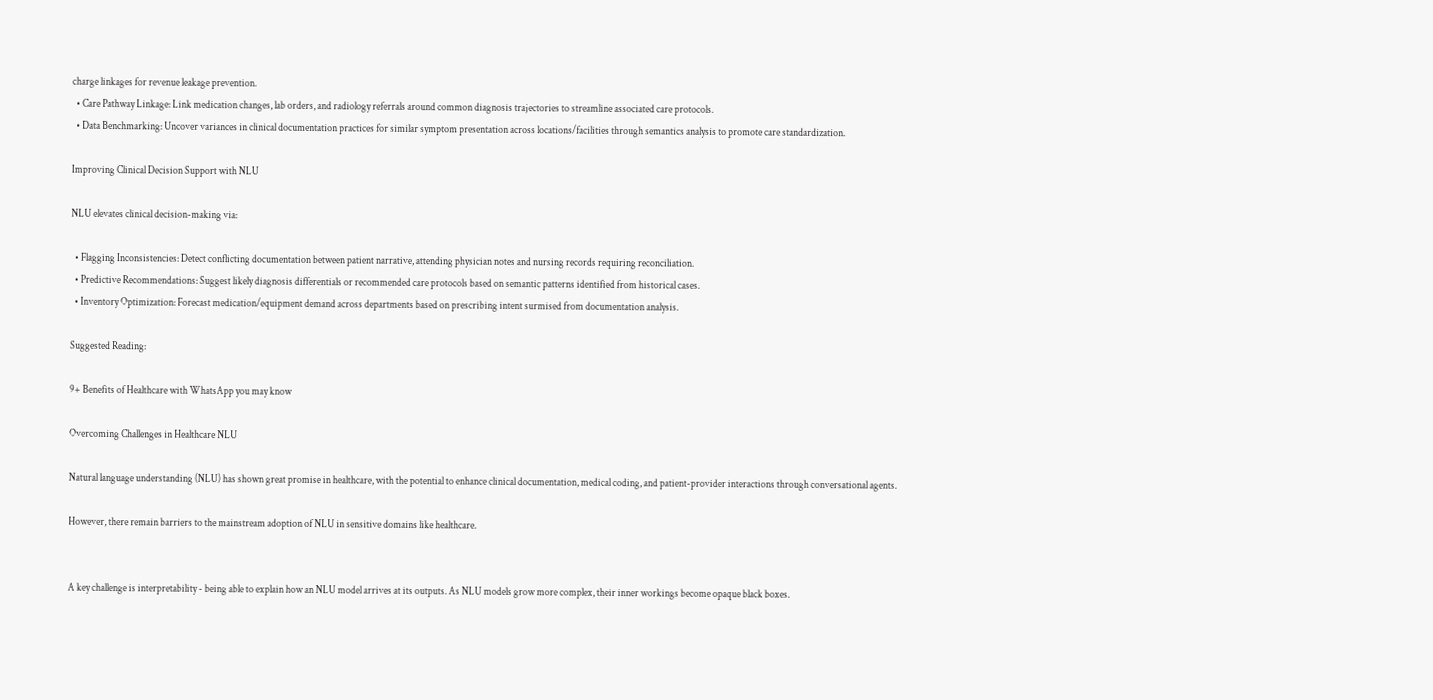charge linkages for revenue leakage prevention.
  • Care Pathway Linkage: Link medication changes, lab orders, and radiology referrals around common diagnosis trajectories to streamline associated care protocols.
  • Data Benchmarking: Uncover variances in clinical documentation practices for similar symptom presentation across locations/facilities through semantics analysis to promote care standardization.

Improving Clinical Decision Support with NLU

NLU elevates clinical decision-making via:

  • Flagging Inconsistencies: Detect conflicting documentation between patient narrative, attending physician notes and nursing records requiring reconciliation.
  • Predictive Recommendations: Suggest likely diagnosis differentials or recommended care protocols based on semantic patterns identified from historical cases.
  • Inventory Optimization: Forecast medication/equipment demand across departments based on prescribing intent surmised from documentation analysis.

Suggested Reading:

9+ Benefits of Healthcare with WhatsApp you may know

Overcoming Challenges in Healthcare NLU

Natural language understanding (NLU) has shown great promise in healthcare, with the potential to enhance clinical documentation, medical coding, and patient-provider interactions through conversational agents.

However, there remain barriers to the mainstream adoption of NLU in sensitive domains like healthcare.


A key challenge is interpretability - being able to explain how an NLU model arrives at its outputs. As NLU models grow more complex, their inner workings become opaque black boxes.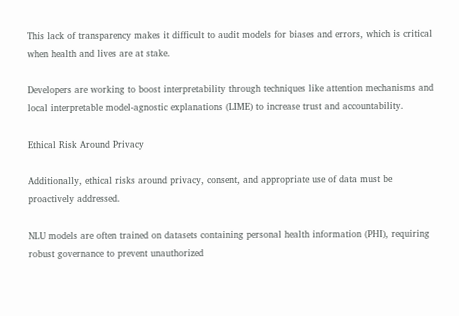This lack of transparency makes it difficult to audit models for biases and errors, which is critical when health and lives are at stake.

Developers are working to boost interpretability through techniques like attention mechanisms and local interpretable model-agnostic explanations (LIME) to increase trust and accountability.

Ethical Risk Around Privacy

Additionally, ethical risks around privacy, consent, and appropriate use of data must be proactively addressed.

NLU models are often trained on datasets containing personal health information (PHI), requiring robust governance to prevent unauthorized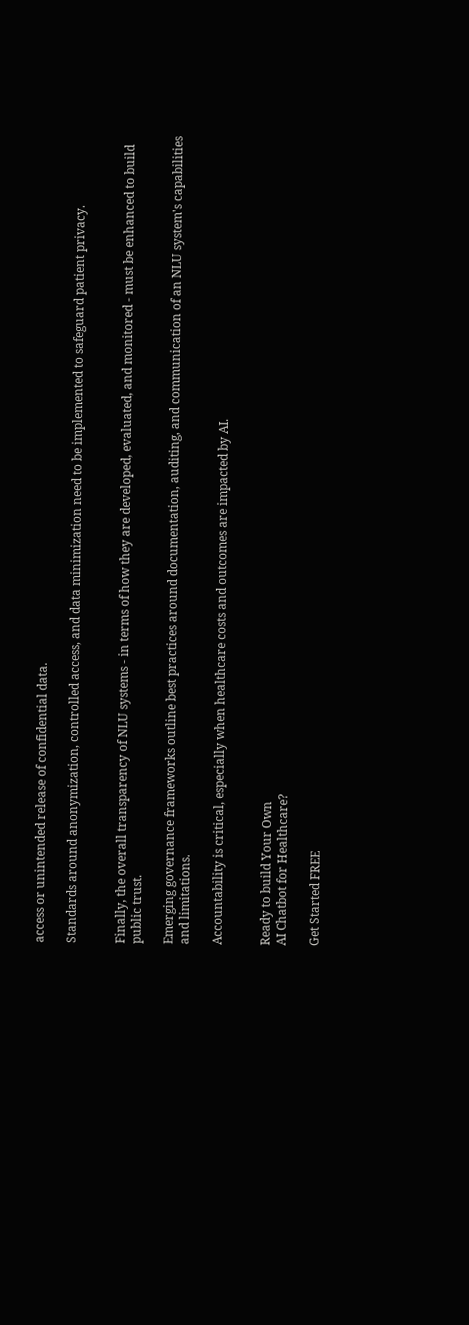access or unintended release of confidential data.

Standards around anonymization, controlled access, and data minimization need to be implemented to safeguard patient privacy.


Finally, the overall transparency of NLU systems - in terms of how they are developed, evaluated, and monitored - must be enhanced to build public trust.

Emerging governance frameworks outline best practices around documentation, auditing, and communication of an NLU system's capabilities and limitations.

Accountability is critical, especially when healthcare costs and outcomes are impacted by AI.


Ready to build Your Own
AI Chatbot for Healthcare?

Get Started FREE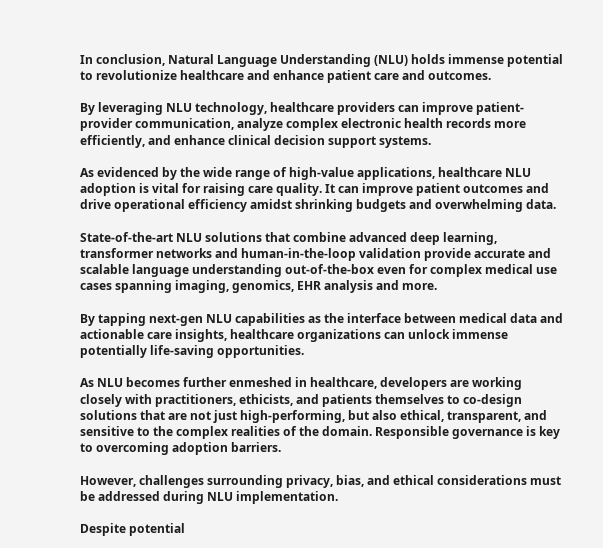In conclusion, Natural Language Understanding (NLU) holds immense potential to revolutionize healthcare and enhance patient care and outcomes.

By leveraging NLU technology, healthcare providers can improve patient-provider communication, analyze complex electronic health records more efficiently, and enhance clinical decision support systems.

As evidenced by the wide range of high-value applications, healthcare NLU adoption is vital for raising care quality. It can improve patient outcomes and drive operational efficiency amidst shrinking budgets and overwhelming data.

State-of-the-art NLU solutions that combine advanced deep learning, transformer networks and human-in-the-loop validation provide accurate and scalable language understanding out-of-the-box even for complex medical use cases spanning imaging, genomics, EHR analysis and more.

By tapping next-gen NLU capabilities as the interface between medical data and actionable care insights, healthcare organizations can unlock immense potentially life-saving opportunities.

As NLU becomes further enmeshed in healthcare, developers are working closely with practitioners, ethicists, and patients themselves to co-design solutions that are not just high-performing, but also ethical, transparent, and sensitive to the complex realities of the domain. Responsible governance is key to overcoming adoption barriers.

However, challenges surrounding privacy, bias, and ethical considerations must be addressed during NLU implementation.

Despite potential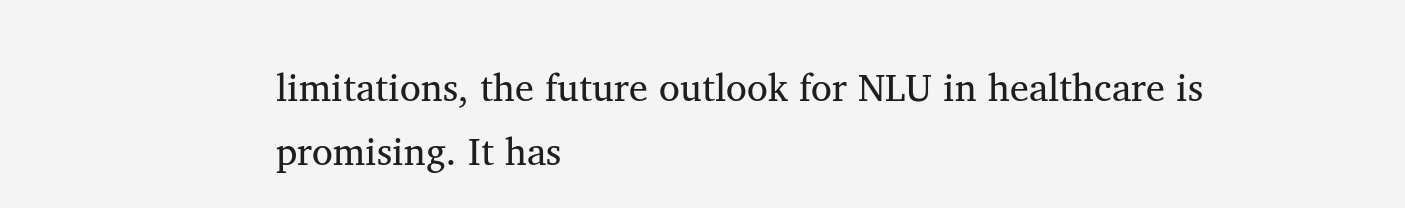limitations, the future outlook for NLU in healthcare is promising. It has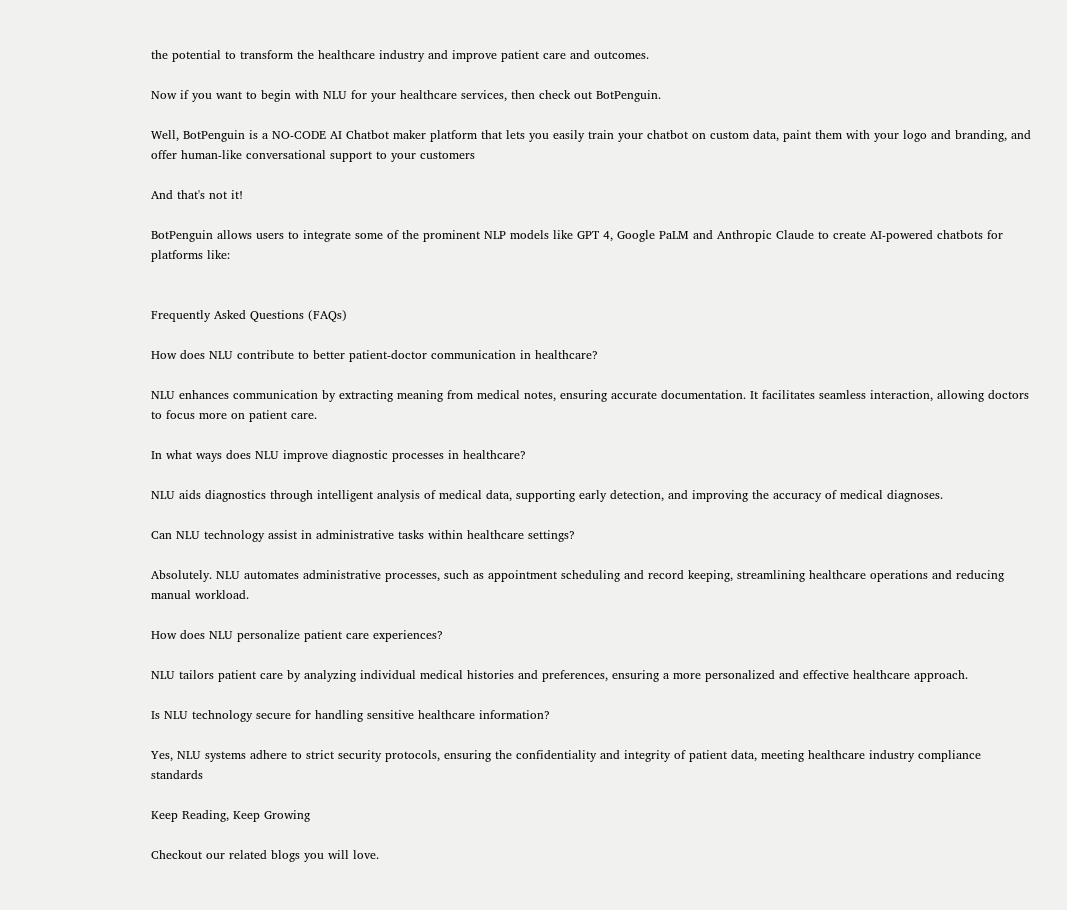the potential to transform the healthcare industry and improve patient care and outcomes.

Now if you want to begin with NLU for your healthcare services, then check out BotPenguin.

Well, BotPenguin is a NO-CODE AI Chatbot maker platform that lets you easily train your chatbot on custom data, paint them with your logo and branding, and offer human-like conversational support to your customers

And that's not it!

BotPenguin allows users to integrate some of the prominent NLP models like GPT 4, Google PaLM and Anthropic Claude to create AI-powered chatbots for platforms like:


Frequently Asked Questions (FAQs)

How does NLU contribute to better patient-doctor communication in healthcare?

NLU enhances communication by extracting meaning from medical notes, ensuring accurate documentation. It facilitates seamless interaction, allowing doctors to focus more on patient care.

In what ways does NLU improve diagnostic processes in healthcare?

NLU aids diagnostics through intelligent analysis of medical data, supporting early detection, and improving the accuracy of medical diagnoses.

Can NLU technology assist in administrative tasks within healthcare settings?

Absolutely. NLU automates administrative processes, such as appointment scheduling and record keeping, streamlining healthcare operations and reducing manual workload.

How does NLU personalize patient care experiences?

NLU tailors patient care by analyzing individual medical histories and preferences, ensuring a more personalized and effective healthcare approach.

Is NLU technology secure for handling sensitive healthcare information?

Yes, NLU systems adhere to strict security protocols, ensuring the confidentiality and integrity of patient data, meeting healthcare industry compliance standards

Keep Reading, Keep Growing

Checkout our related blogs you will love.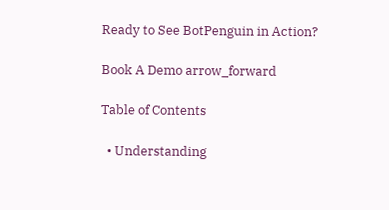Ready to See BotPenguin in Action?

Book A Demo arrow_forward

Table of Contents

  • Understanding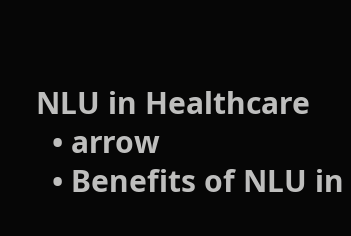NLU in Healthcare
  • arrow
  • Benefits of NLU in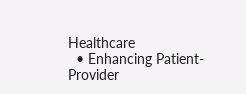Healthcare
  • Enhancing Patient-Provider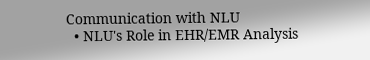Communication with NLU
  • NLU's Role in EHR/EMR Analysis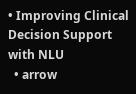• Improving Clinical Decision Support with NLU
  • arrow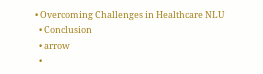• Overcoming Challenges in Healthcare NLU
  • Conclusion
  • arrow
  •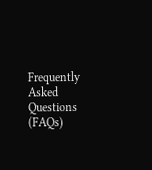Frequently Asked Questions (FAQs)